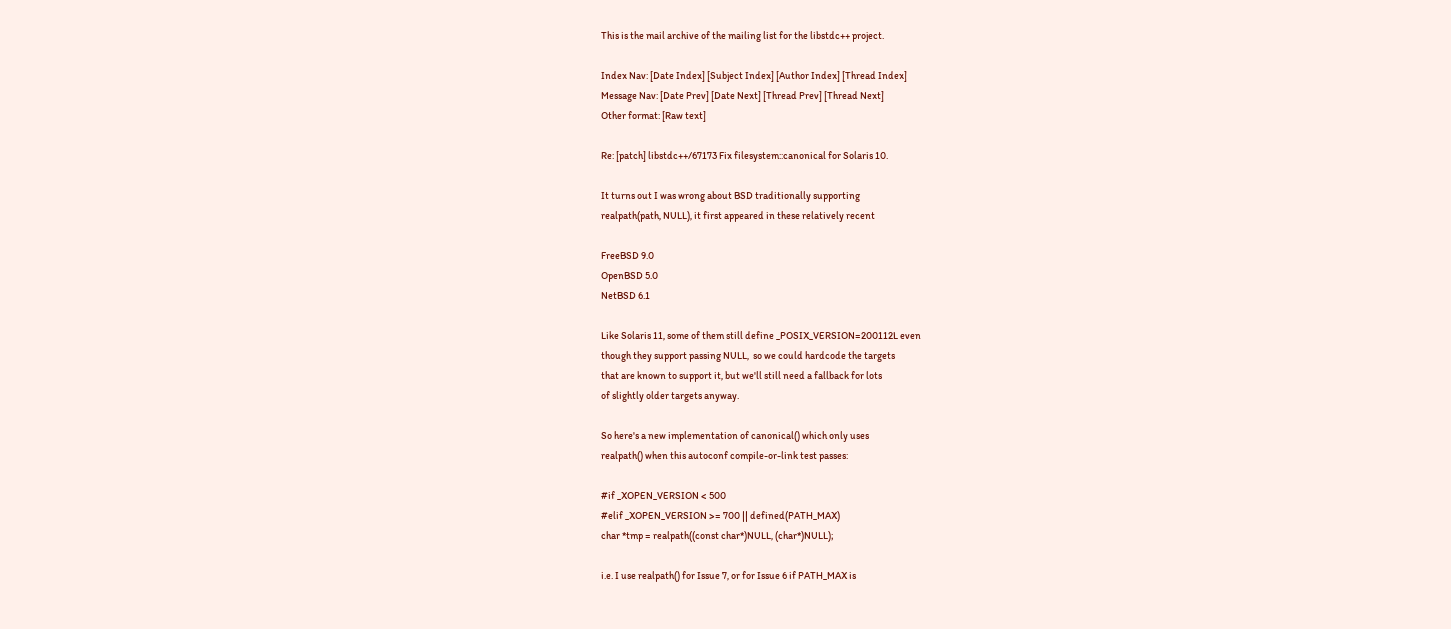This is the mail archive of the mailing list for the libstdc++ project.

Index Nav: [Date Index] [Subject Index] [Author Index] [Thread Index]
Message Nav: [Date Prev] [Date Next] [Thread Prev] [Thread Next]
Other format: [Raw text]

Re: [patch] libstdc++/67173 Fix filesystem::canonical for Solaris 10.

It turns out I was wrong about BSD traditionally supporting
realpath(path, NULL), it first appeared in these relatively recent

FreeBSD 9.0
OpenBSD 5.0
NetBSD 6.1

Like Solaris 11, some of them still define _POSIX_VERSION=200112L even
though they support passing NULL,  so we could hardcode the targets
that are known to support it, but we'll still need a fallback for lots
of slightly older targets anyway.

So here's a new implementation of canonical() which only uses
realpath() when this autoconf compile-or-link test passes:

#if _XOPEN_VERSION < 500
#elif _XOPEN_VERSION >= 700 || defined(PATH_MAX)
char *tmp = realpath((const char*)NULL, (char*)NULL);

i.e. I use realpath() for Issue 7, or for Issue 6 if PATH_MAX is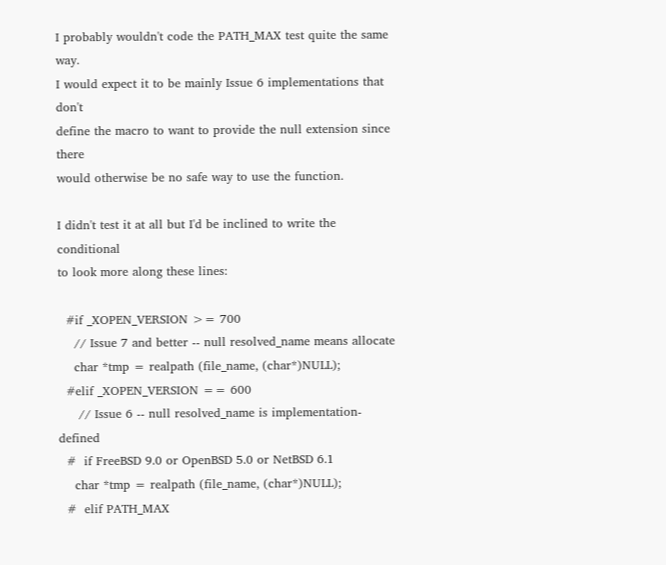I probably wouldn't code the PATH_MAX test quite the same way.
I would expect it to be mainly Issue 6 implementations that don't
define the macro to want to provide the null extension since there
would otherwise be no safe way to use the function.

I didn't test it at all but I'd be inclined to write the conditional
to look more along these lines:

  #if _XOPEN_VERSION >= 700
    // Issue 7 and better -- null resolved_name means allocate
    char *tmp = realpath (file_name, (char*)NULL);
  #elif _XOPEN_VERSION == 600
     // Issue 6 -- null resolved_name is implementation-defined
  #  if FreeBSD 9.0 or OpenBSD 5.0 or NetBSD 6.1
    char *tmp = realpath (file_name, (char*)NULL);
  #  elif PATH_MAX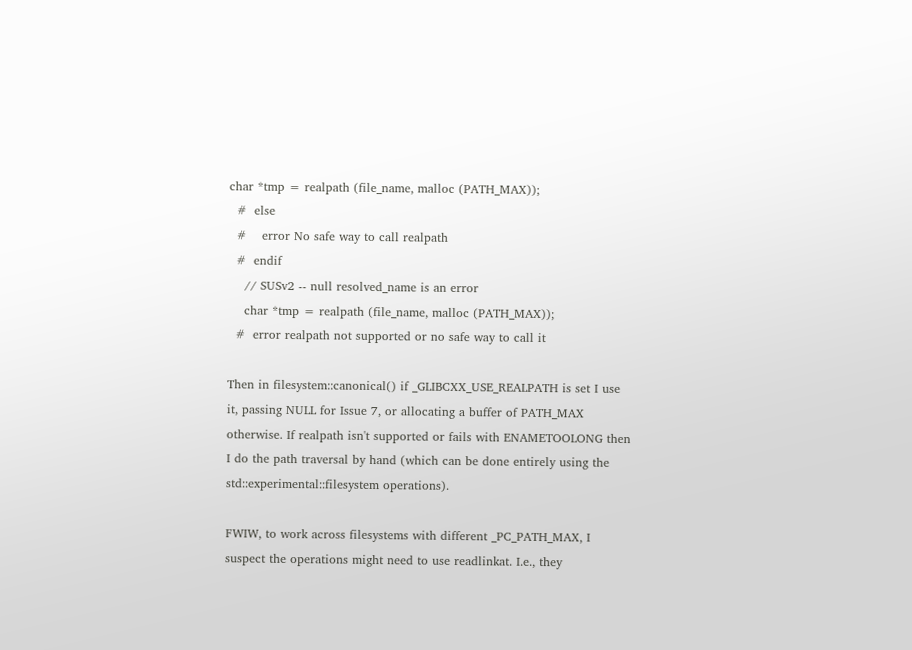char *tmp = realpath (file_name, malloc (PATH_MAX));
  #  else
  #    error No safe way to call realpath
  #  endif
    // SUSv2 -- null resolved_name is an error
    char *tmp = realpath (file_name, malloc (PATH_MAX));
  #  error realpath not supported or no safe way to call it

Then in filesystem::canonical() if _GLIBCXX_USE_REALPATH is set I use
it, passing NULL for Issue 7, or allocating a buffer of PATH_MAX
otherwise. If realpath isn't supported or fails with ENAMETOOLONG then
I do the path traversal by hand (which can be done entirely using the
std::experimental::filesystem operations).

FWIW, to work across filesystems with different _PC_PATH_MAX, I
suspect the operations might need to use readlinkat. I.e., they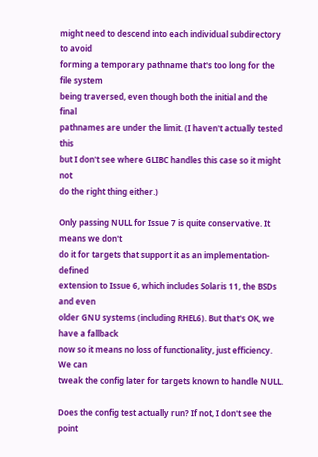might need to descend into each individual subdirectory to avoid
forming a temporary pathname that's too long for the file system
being traversed, even though both the initial and the final
pathnames are under the limit. (I haven't actually tested this
but I don't see where GLIBC handles this case so it might not
do the right thing either.)

Only passing NULL for Issue 7 is quite conservative. It means we don't
do it for targets that support it as an implementation-defined
extension to Issue 6, which includes Solaris 11, the BSDs and even
older GNU systems (including RHEL6). But that's OK, we have a fallback
now so it means no loss of functionality, just efficiency.  We can
tweak the config later for targets known to handle NULL.

Does the config test actually run? If not, I don't see the point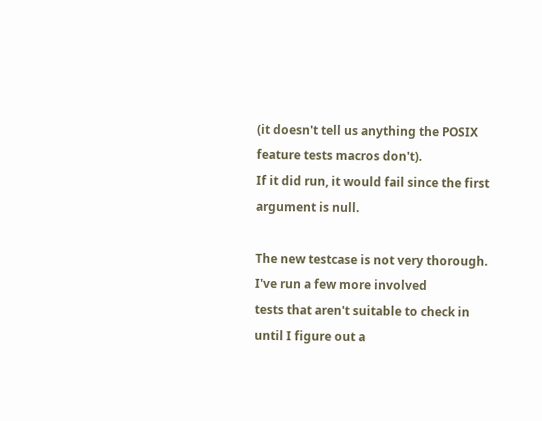(it doesn't tell us anything the POSIX feature tests macros don't).
If it did run, it would fail since the first argument is null.

The new testcase is not very thorough. I've run a few more involved
tests that aren't suitable to check in until I figure out a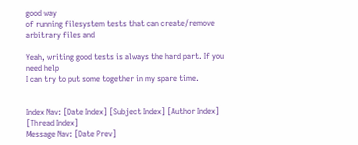good way
of running filesystem tests that can create/remove arbitrary files and

Yeah, writing good tests is always the hard part. If you need help
I can try to put some together in my spare time.


Index Nav: [Date Index] [Subject Index] [Author Index] [Thread Index]
Message Nav: [Date Prev]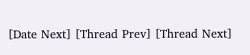[Date Next] [Thread Prev] [Thread Next]